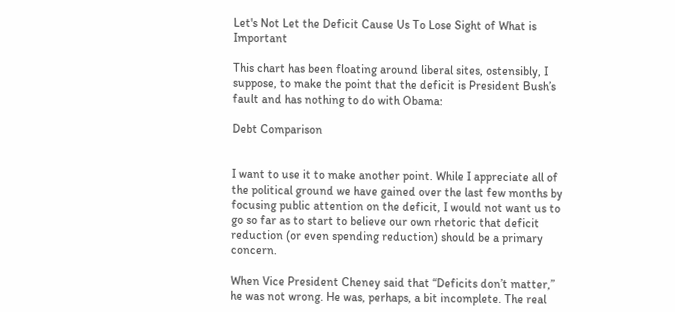Let's Not Let the Deficit Cause Us To Lose Sight of What is Important

This chart has been floating around liberal sites, ostensibly, I suppose, to make the point that the deficit is President Bush’s fault and has nothing to do with Obama:

Debt Comparison


I want to use it to make another point. While I appreciate all of the political ground we have gained over the last few months by focusing public attention on the deficit, I would not want us to go so far as to start to believe our own rhetoric that deficit reduction (or even spending reduction) should be a primary concern.

When Vice President Cheney said that “Deficits don’t matter,” he was not wrong. He was, perhaps, a bit incomplete. The real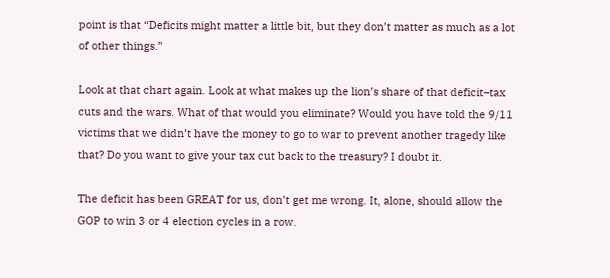point is that “Deficits might matter a little bit, but they don’t matter as much as a lot of other things.”

Look at that chart again. Look at what makes up the lion’s share of that deficit–tax cuts and the wars. What of that would you eliminate? Would you have told the 9/11 victims that we didn’t have the money to go to war to prevent another tragedy like that? Do you want to give your tax cut back to the treasury? I doubt it.

The deficit has been GREAT for us, don’t get me wrong. It, alone, should allow the GOP to win 3 or 4 election cycles in a row.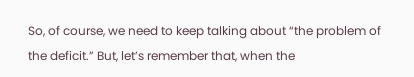So, of course, we need to keep talking about “the problem of the deficit.” But, let’s remember that, when the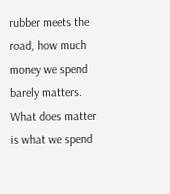rubber meets the road, how much money we spend barely matters. What does matter is what we spend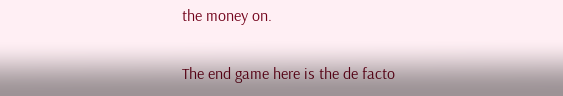the money on.

The end game here is the de facto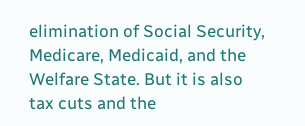elimination of Social Security, Medicare, Medicaid, and the Welfare State. But it is also tax cuts and the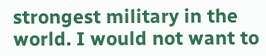strongest military in the world. I would not want to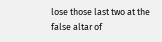lose those last two at the false altar of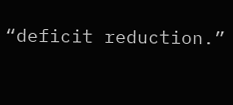“deficit reduction.”